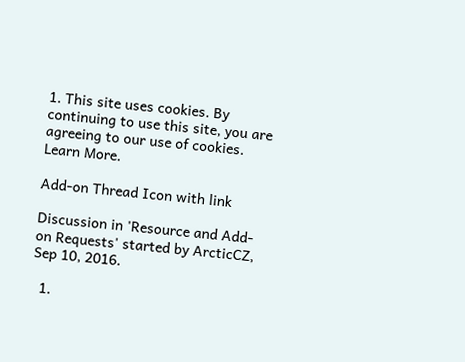1. This site uses cookies. By continuing to use this site, you are agreeing to our use of cookies. Learn More.

Add-on Thread Icon with link

Discussion in 'Resource and Add-on Requests' started by ArcticCZ, Sep 10, 2016.

  1.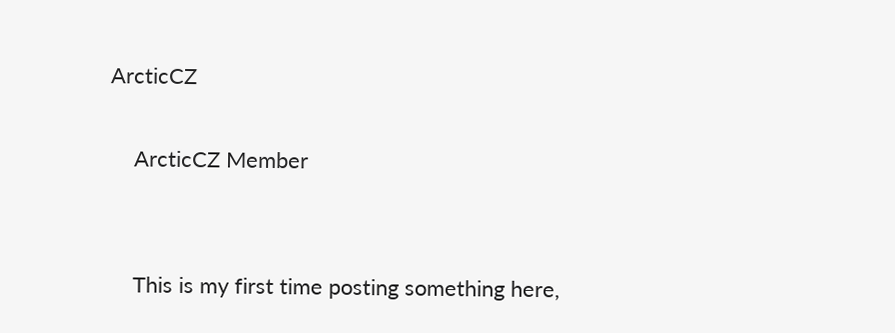ArcticCZ

    ArcticCZ Member


    This is my first time posting something here,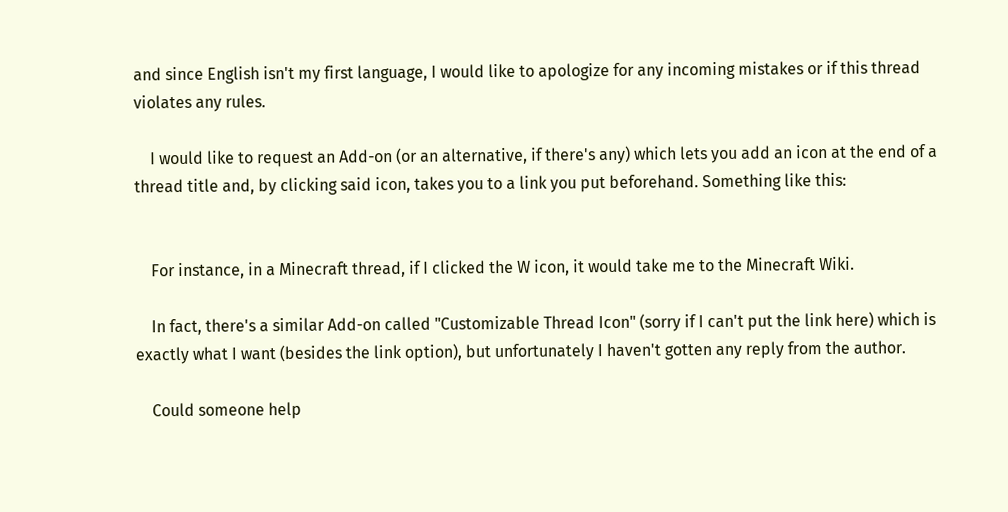and since English isn't my first language, I would like to apologize for any incoming mistakes or if this thread violates any rules.

    I would like to request an Add-on (or an alternative, if there's any) which lets you add an icon at the end of a thread title and, by clicking said icon, takes you to a link you put beforehand. Something like this:


    For instance, in a Minecraft thread, if I clicked the W icon, it would take me to the Minecraft Wiki.

    In fact, there's a similar Add-on called "Customizable Thread Icon" (sorry if I can't put the link here) which is exactly what I want (besides the link option), but unfortunately I haven't gotten any reply from the author.

    Could someone help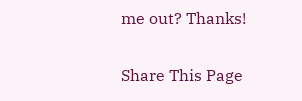me out? Thanks!

Share This Page